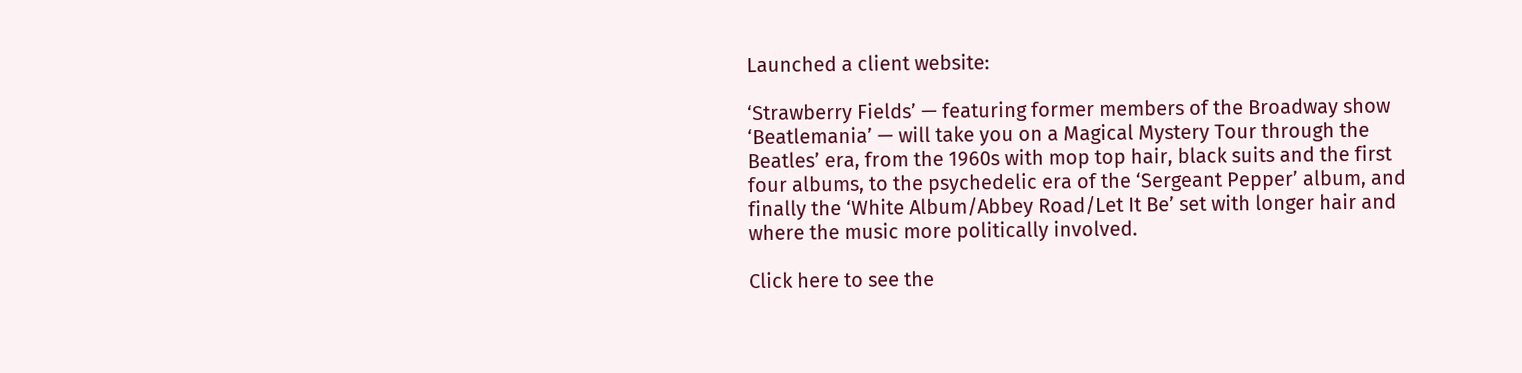Launched a client website:

‘Strawberry Fields’ — featuring former members of the Broadway show ‘Beatlemania’ — will take you on a Magical Mystery Tour through the Beatles’ era, from the 1960s with mop top hair, black suits and the first four albums, to the psychedelic era of the ‘Sergeant Pepper’ album, and finally the ‘White Album/Abbey Road/Let It Be’ set with longer hair and where the music more politically involved.

Click here to see the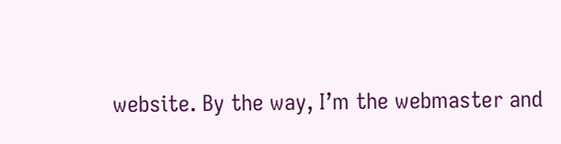website. By the way, I’m the webmaster and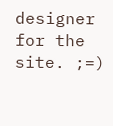designer for the site. ;=)